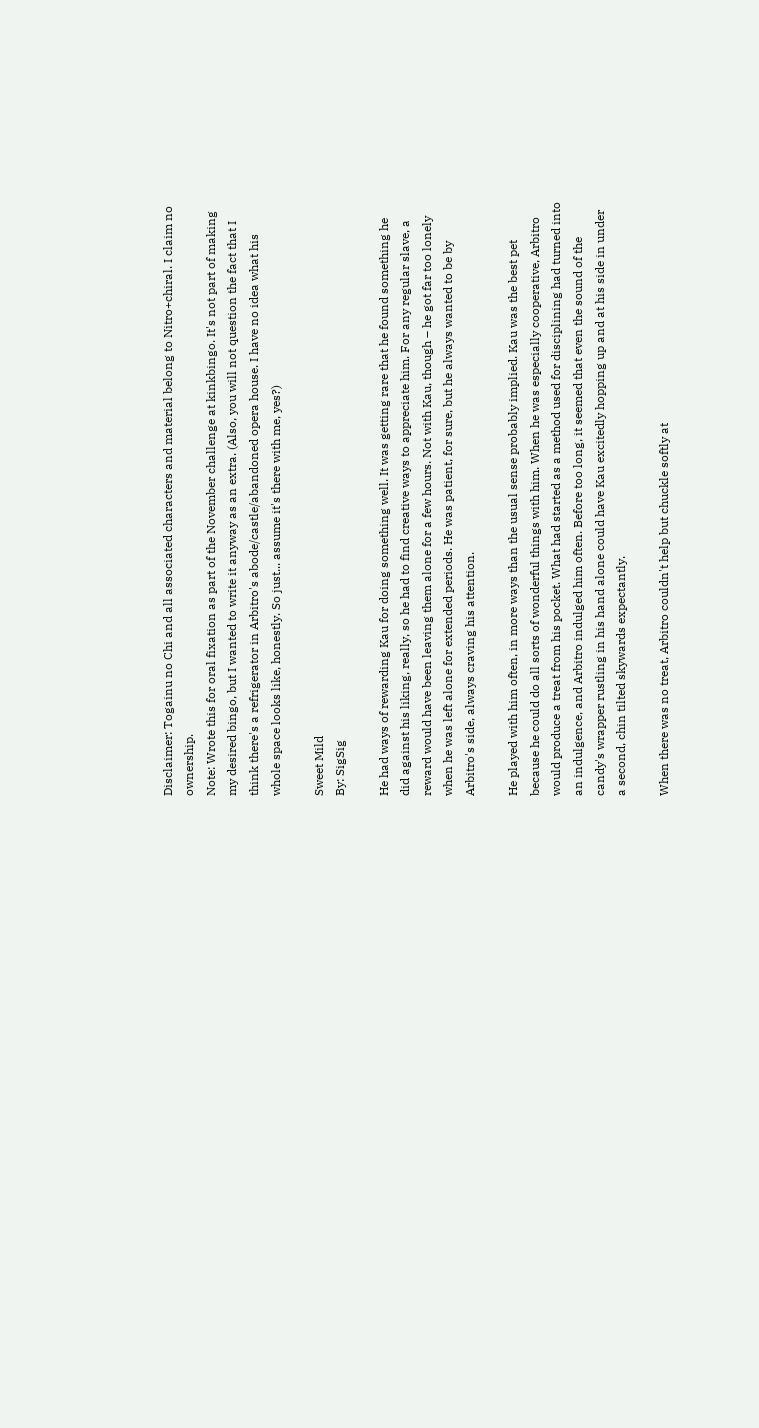Disclaimer: Togainu no Chi and all associated characters and material belong to Nitro+chiral. I claim no ownership.
Note: Wrote this for oral fixation as part of the November challenge at kinkbingo. It's not part of making my desired bingo, but I wanted to write it anyway as an extra. (Also, you will not question the fact that I think there's a refrigerator in Arbitro's abode/castle/abandoned opera house. I have no idea what his whole space looks like, honestly. So just... assume it's there with me, yes?)

Sweet Mild
By: SigSig

He had ways of rewarding Kau for doing something well. It was getting rare that he found something he did against his liking, really, so he had to find creative ways to appreciate him. For any regular slave, a reward would have been leaving them alone for a few hours. Not with Kau, though – he got far too lonely when he was left alone for extended periods. He was patient, for sure, but he always wanted to be by Arbitro's side, always craving his attention.

He played with him often, in more ways than the usual sense probably implied. Kau was the best pet because he could do all sorts of wonderful things with him. When he was especially cooperative, Arbitro would produce a treat from his pocket. What had started as a method used for disciplining had turned into an indulgence, and Arbitro indulged him often. Before too long, it seemed that even the sound of the candy's wrapper rustling in his hand alone could have Kau excitedly hopping up and at his side in under a second, chin tilted skywards expectantly.

When there was no treat, Arbitro couldn't help but chuckle softly at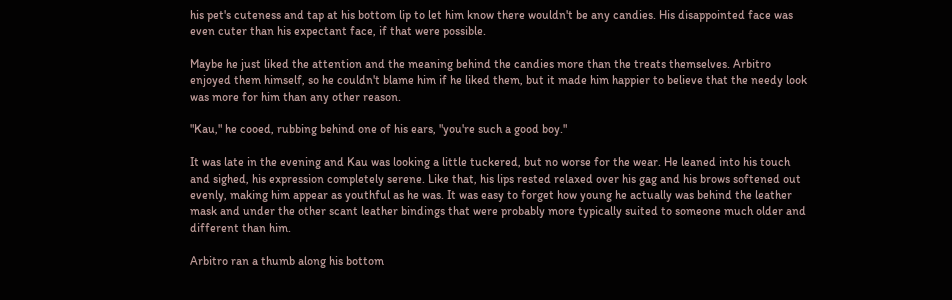his pet's cuteness and tap at his bottom lip to let him know there wouldn't be any candies. His disappointed face was even cuter than his expectant face, if that were possible.

Maybe he just liked the attention and the meaning behind the candies more than the treats themselves. Arbitro enjoyed them himself, so he couldn't blame him if he liked them, but it made him happier to believe that the needy look was more for him than any other reason.

"Kau," he cooed, rubbing behind one of his ears, "you're such a good boy."

It was late in the evening and Kau was looking a little tuckered, but no worse for the wear. He leaned into his touch and sighed, his expression completely serene. Like that, his lips rested relaxed over his gag and his brows softened out evenly, making him appear as youthful as he was. It was easy to forget how young he actually was behind the leather mask and under the other scant leather bindings that were probably more typically suited to someone much older and different than him.

Arbitro ran a thumb along his bottom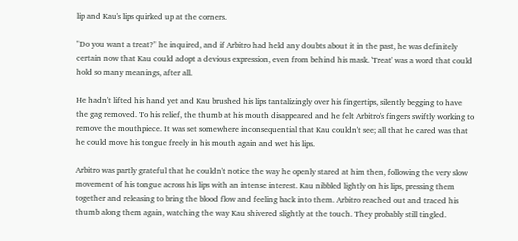lip and Kau's lips quirked up at the corners.

"Do you want a treat?" he inquired, and if Arbitro had held any doubts about it in the past, he was definitely certain now that Kau could adopt a devious expression, even from behind his mask. 'Treat' was a word that could hold so many meanings, after all.

He hadn't lifted his hand yet and Kau brushed his lips tantalizingly over his fingertips, silently begging to have the gag removed. To his relief, the thumb at his mouth disappeared and he felt Arbitro's fingers swiftly working to remove the mouthpiece. It was set somewhere inconsequential that Kau couldn't see; all that he cared was that he could move his tongue freely in his mouth again and wet his lips.

Arbitro was partly grateful that he couldn't notice the way he openly stared at him then, following the very slow movement of his tongue across his lips with an intense interest. Kau nibbled lightly on his lips, pressing them together and releasing to bring the blood flow and feeling back into them. Arbitro reached out and traced his thumb along them again, watching the way Kau shivered slightly at the touch. They probably still tingled.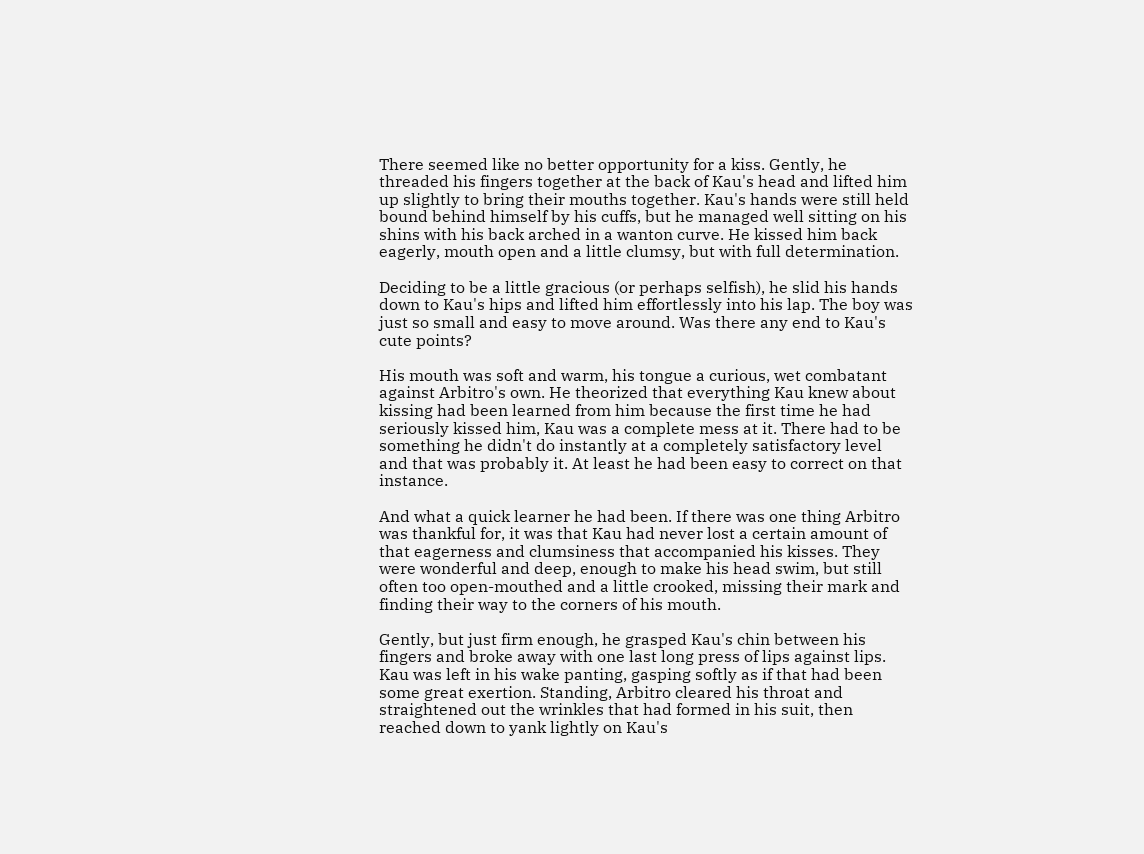There seemed like no better opportunity for a kiss. Gently, he threaded his fingers together at the back of Kau's head and lifted him up slightly to bring their mouths together. Kau's hands were still held bound behind himself by his cuffs, but he managed well sitting on his shins with his back arched in a wanton curve. He kissed him back eagerly, mouth open and a little clumsy, but with full determination.

Deciding to be a little gracious (or perhaps selfish), he slid his hands down to Kau's hips and lifted him effortlessly into his lap. The boy was just so small and easy to move around. Was there any end to Kau's cute points?

His mouth was soft and warm, his tongue a curious, wet combatant against Arbitro's own. He theorized that everything Kau knew about kissing had been learned from him because the first time he had seriously kissed him, Kau was a complete mess at it. There had to be something he didn't do instantly at a completely satisfactory level and that was probably it. At least he had been easy to correct on that instance.

And what a quick learner he had been. If there was one thing Arbitro was thankful for, it was that Kau had never lost a certain amount of that eagerness and clumsiness that accompanied his kisses. They were wonderful and deep, enough to make his head swim, but still often too open-mouthed and a little crooked, missing their mark and finding their way to the corners of his mouth.

Gently, but just firm enough, he grasped Kau's chin between his fingers and broke away with one last long press of lips against lips. Kau was left in his wake panting, gasping softly as if that had been some great exertion. Standing, Arbitro cleared his throat and straightened out the wrinkles that had formed in his suit, then reached down to yank lightly on Kau's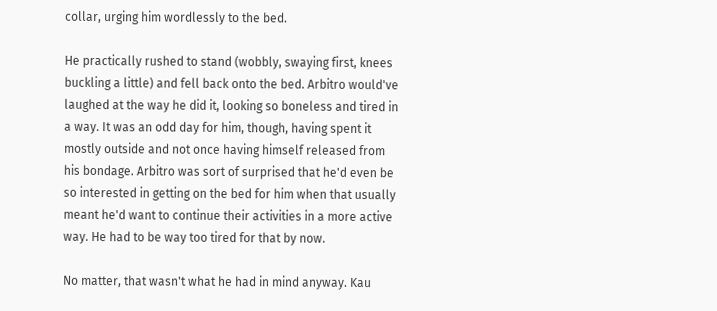collar, urging him wordlessly to the bed.

He practically rushed to stand (wobbly, swaying first, knees buckling a little) and fell back onto the bed. Arbitro would've laughed at the way he did it, looking so boneless and tired in a way. It was an odd day for him, though, having spent it mostly outside and not once having himself released from his bondage. Arbitro was sort of surprised that he'd even be so interested in getting on the bed for him when that usually meant he'd want to continue their activities in a more active way. He had to be way too tired for that by now.

No matter, that wasn't what he had in mind anyway. Kau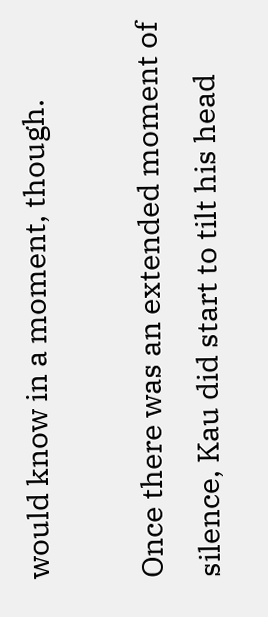would know in a moment, though.

Once there was an extended moment of silence, Kau did start to tilt his head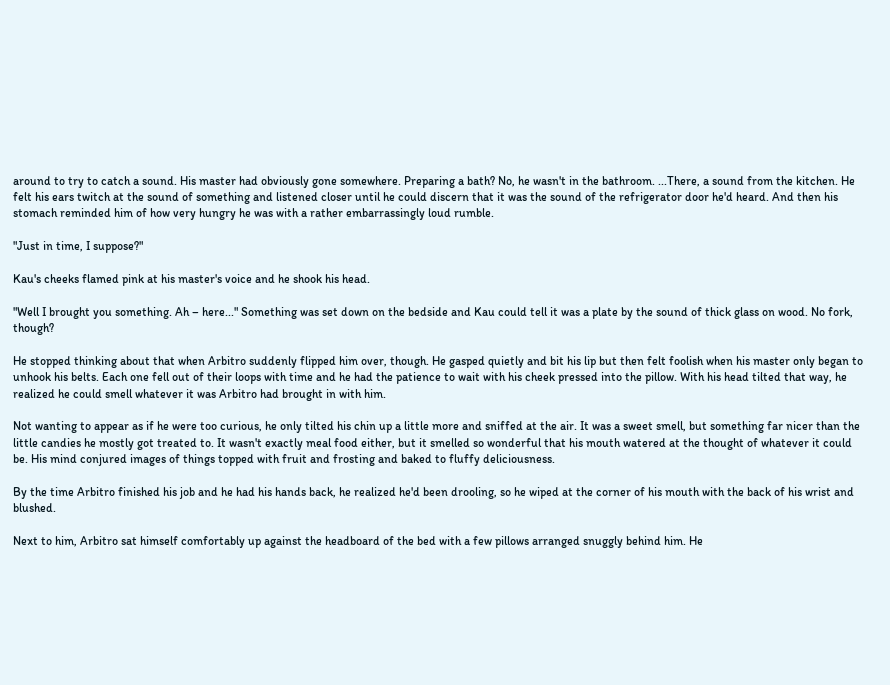around to try to catch a sound. His master had obviously gone somewhere. Preparing a bath? No, he wasn't in the bathroom. ...There, a sound from the kitchen. He felt his ears twitch at the sound of something and listened closer until he could discern that it was the sound of the refrigerator door he'd heard. And then his stomach reminded him of how very hungry he was with a rather embarrassingly loud rumble.

"Just in time, I suppose?"

Kau's cheeks flamed pink at his master's voice and he shook his head.

"Well I brought you something. Ah – here..." Something was set down on the bedside and Kau could tell it was a plate by the sound of thick glass on wood. No fork, though?

He stopped thinking about that when Arbitro suddenly flipped him over, though. He gasped quietly and bit his lip but then felt foolish when his master only began to unhook his belts. Each one fell out of their loops with time and he had the patience to wait with his cheek pressed into the pillow. With his head tilted that way, he realized he could smell whatever it was Arbitro had brought in with him.

Not wanting to appear as if he were too curious, he only tilted his chin up a little more and sniffed at the air. It was a sweet smell, but something far nicer than the little candies he mostly got treated to. It wasn't exactly meal food either, but it smelled so wonderful that his mouth watered at the thought of whatever it could be. His mind conjured images of things topped with fruit and frosting and baked to fluffy deliciousness.

By the time Arbitro finished his job and he had his hands back, he realized he'd been drooling, so he wiped at the corner of his mouth with the back of his wrist and blushed.

Next to him, Arbitro sat himself comfortably up against the headboard of the bed with a few pillows arranged snuggly behind him. He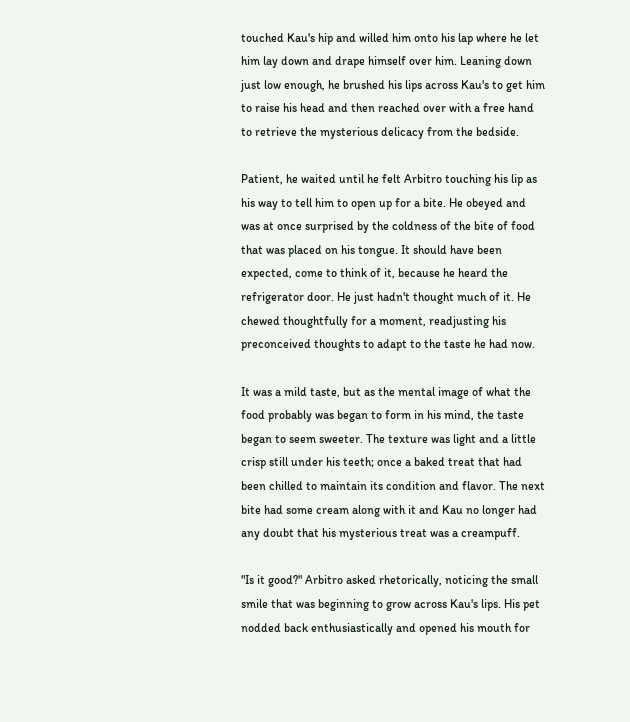touched Kau's hip and willed him onto his lap where he let him lay down and drape himself over him. Leaning down just low enough, he brushed his lips across Kau's to get him to raise his head and then reached over with a free hand to retrieve the mysterious delicacy from the bedside.

Patient, he waited until he felt Arbitro touching his lip as his way to tell him to open up for a bite. He obeyed and was at once surprised by the coldness of the bite of food that was placed on his tongue. It should have been expected, come to think of it, because he heard the refrigerator door. He just hadn't thought much of it. He chewed thoughtfully for a moment, readjusting his preconceived thoughts to adapt to the taste he had now.

It was a mild taste, but as the mental image of what the food probably was began to form in his mind, the taste began to seem sweeter. The texture was light and a little crisp still under his teeth; once a baked treat that had been chilled to maintain its condition and flavor. The next bite had some cream along with it and Kau no longer had any doubt that his mysterious treat was a creampuff.

"Is it good?" Arbitro asked rhetorically, noticing the small smile that was beginning to grow across Kau's lips. His pet nodded back enthusiastically and opened his mouth for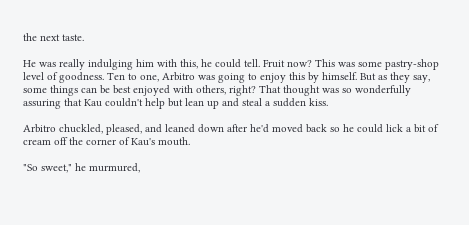the next taste.

He was really indulging him with this, he could tell. Fruit now? This was some pastry-shop level of goodness. Ten to one, Arbitro was going to enjoy this by himself. But as they say, some things can be best enjoyed with others, right? That thought was so wonderfully assuring that Kau couldn't help but lean up and steal a sudden kiss.

Arbitro chuckled, pleased, and leaned down after he'd moved back so he could lick a bit of cream off the corner of Kau's mouth.

"So sweet," he murmured,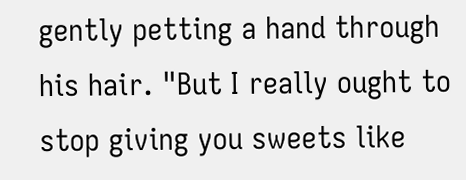gently petting a hand through his hair. "But I really ought to stop giving you sweets like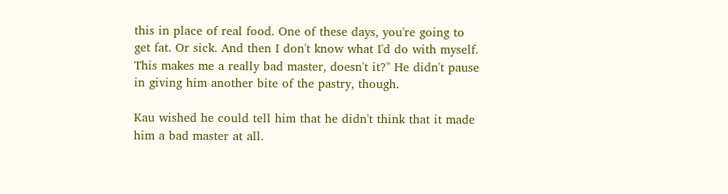this in place of real food. One of these days, you're going to get fat. Or sick. And then I don't know what I'd do with myself. This makes me a really bad master, doesn't it?" He didn't pause in giving him another bite of the pastry, though.

Kau wished he could tell him that he didn't think that it made him a bad master at all.